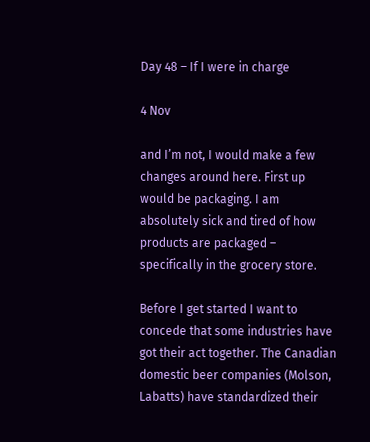Day 48 – If I were in charge

4 Nov

and I’m not, I would make a few changes around here. First up would be packaging. I am absolutely sick and tired of how products are packaged – specifically in the grocery store.

Before I get started I want to concede that some industries have got their act together. The Canadian domestic beer companies (Molson, Labatts) have standardized their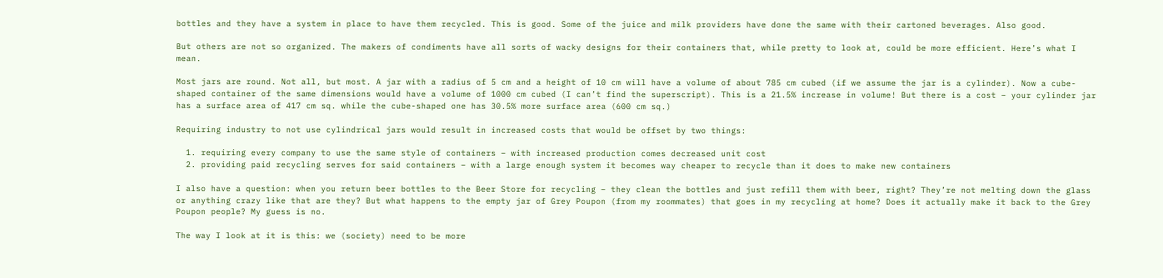bottles and they have a system in place to have them recycled. This is good. Some of the juice and milk providers have done the same with their cartoned beverages. Also good.

But others are not so organized. The makers of condiments have all sorts of wacky designs for their containers that, while pretty to look at, could be more efficient. Here’s what I mean.

Most jars are round. Not all, but most. A jar with a radius of 5 cm and a height of 10 cm will have a volume of about 785 cm cubed (if we assume the jar is a cylinder). Now a cube-shaped container of the same dimensions would have a volume of 1000 cm cubed (I can’t find the superscript). This is a 21.5% increase in volume! But there is a cost – your cylinder jar has a surface area of 417 cm sq. while the cube-shaped one has 30.5% more surface area (600 cm sq.)

Requiring industry to not use cylindrical jars would result in increased costs that would be offset by two things:

  1. requiring every company to use the same style of containers – with increased production comes decreased unit cost
  2. providing paid recycling serves for said containers – with a large enough system it becomes way cheaper to recycle than it does to make new containers

I also have a question: when you return beer bottles to the Beer Store for recycling – they clean the bottles and just refill them with beer, right? They’re not melting down the glass or anything crazy like that are they? But what happens to the empty jar of Grey Poupon (from my roommates) that goes in my recycling at home? Does it actually make it back to the Grey Poupon people? My guess is no.

The way I look at it is this: we (society) need to be more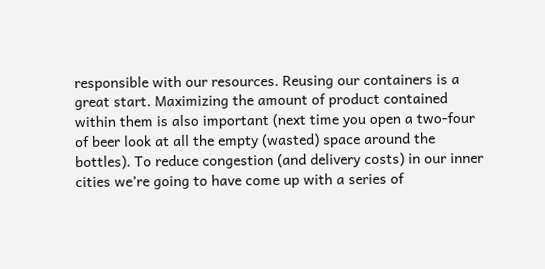responsible with our resources. Reusing our containers is a great start. Maximizing the amount of product contained within them is also important (next time you open a two-four of beer look at all the empty (wasted) space around the bottles). To reduce congestion (and delivery costs) in our inner cities we’re going to have come up with a series of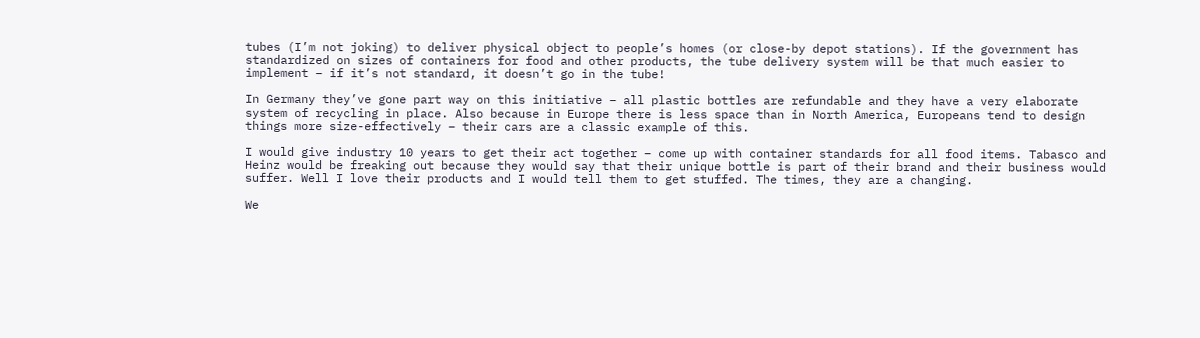tubes (I’m not joking) to deliver physical object to people’s homes (or close-by depot stations). If the government has standardized on sizes of containers for food and other products, the tube delivery system will be that much easier to implement – if it’s not standard, it doesn’t go in the tube!

In Germany they’ve gone part way on this initiative – all plastic bottles are refundable and they have a very elaborate system of recycling in place. Also because in Europe there is less space than in North America, Europeans tend to design things more size-effectively – their cars are a classic example of this.

I would give industry 10 years to get their act together – come up with container standards for all food items. Tabasco and Heinz would be freaking out because they would say that their unique bottle is part of their brand and their business would suffer. Well I love their products and I would tell them to get stuffed. The times, they are a changing.

We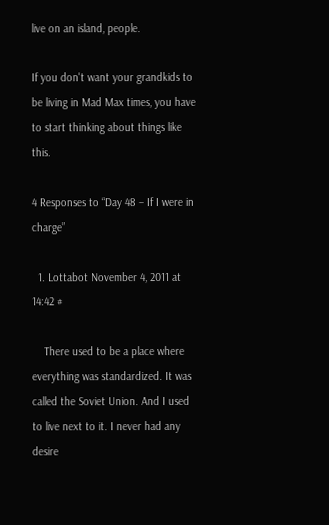live on an island, people.

If you don't want your grandkids to be living in Mad Max times, you have to start thinking about things like this.

4 Responses to “Day 48 – If I were in charge”

  1. Lottabot November 4, 2011 at 14:42 #

    There used to be a place where everything was standardized. It was called the Soviet Union. And I used to live next to it. I never had any desire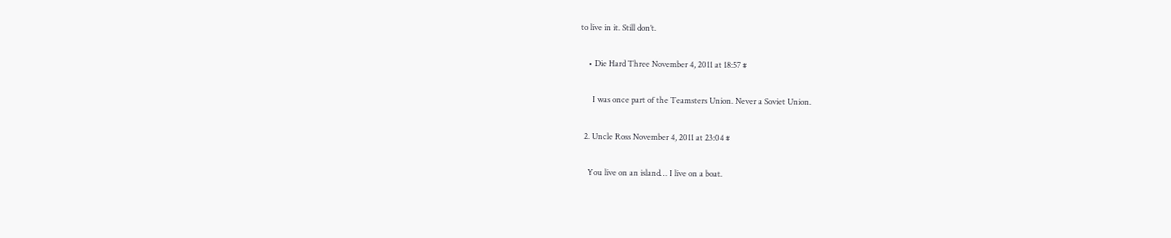to live in it. Still don’t.

    • Die Hard Three November 4, 2011 at 18:57 #

      I was once part of the Teamsters Union. Never a Soviet Union.

  2. Uncle Ross November 4, 2011 at 23:04 #

    You live on an island… I live on a boat.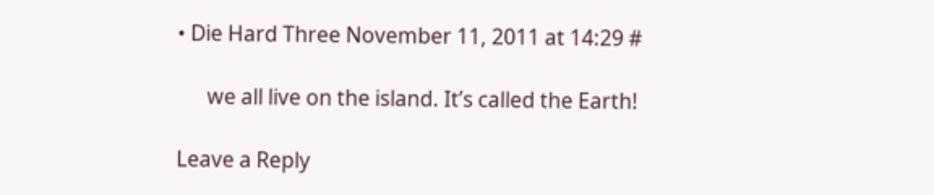• Die Hard Three November 11, 2011 at 14:29 #

      we all live on the island. It’s called the Earth!

Leave a Reply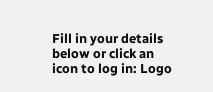Fill in your details below or click an icon to log in: Logo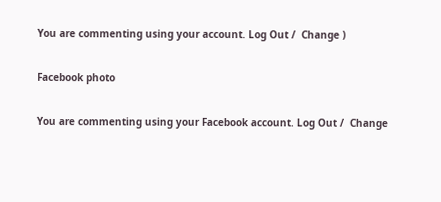You are commenting using your account. Log Out /  Change )

Facebook photo

You are commenting using your Facebook account. Log Out /  Change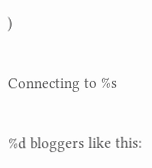)

Connecting to %s

%d bloggers like this: